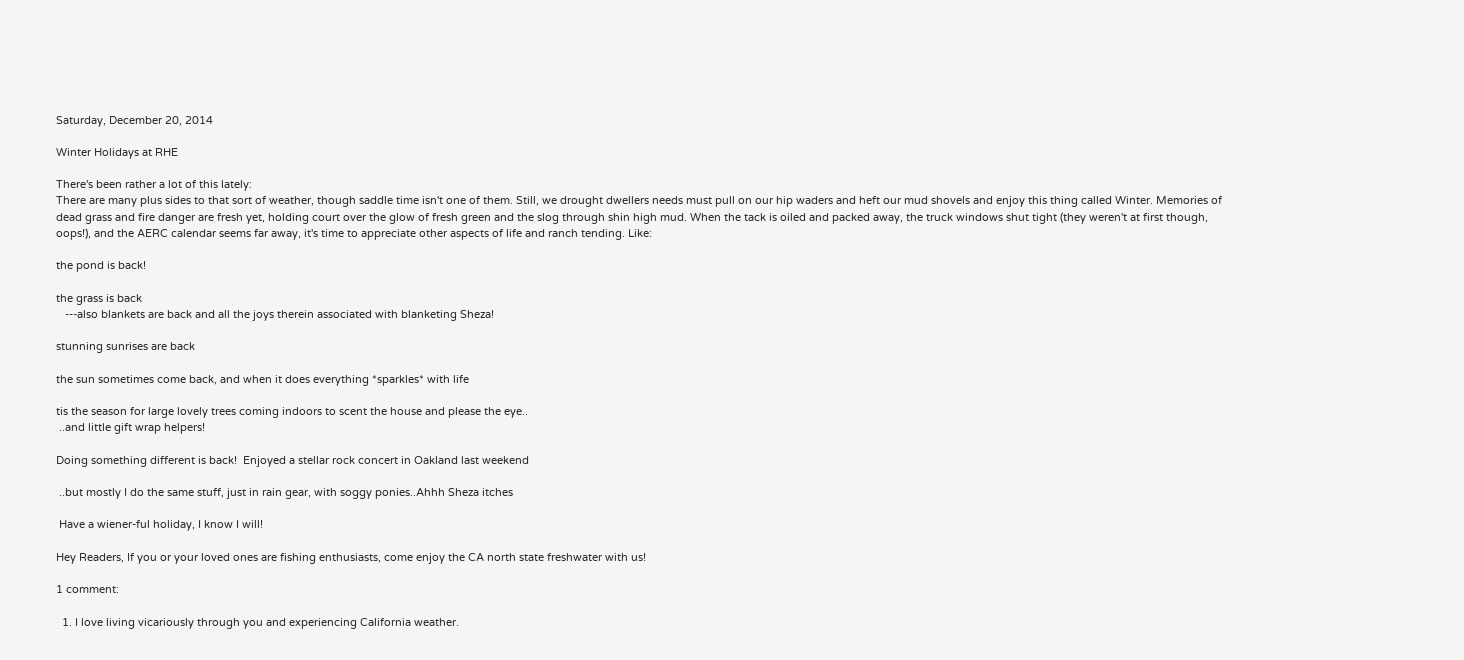Saturday, December 20, 2014

Winter Holidays at RHE

There's been rather a lot of this lately:
There are many plus sides to that sort of weather, though saddle time isn't one of them. Still, we drought dwellers needs must pull on our hip waders and heft our mud shovels and enjoy this thing called Winter. Memories of dead grass and fire danger are fresh yet, holding court over the glow of fresh green and the slog through shin high mud. When the tack is oiled and packed away, the truck windows shut tight (they weren't at first though, oops!), and the AERC calendar seems far away, it's time to appreciate other aspects of life and ranch tending. Like:

the pond is back!

the grass is back
   ---also blankets are back and all the joys therein associated with blanketing Sheza!

stunning sunrises are back

the sun sometimes come back, and when it does everything *sparkles* with life

tis the season for large lovely trees coming indoors to scent the house and please the eye..
 ..and little gift wrap helpers!

Doing something different is back!  Enjoyed a stellar rock concert in Oakland last weekend

 ..but mostly I do the same stuff, just in rain gear, with soggy ponies..Ahhh Sheza itches

 Have a wiener-ful holiday, I know I will!

Hey Readers, If you or your loved ones are fishing enthusiasts, come enjoy the CA north state freshwater with us!

1 comment:

  1. I love living vicariously through you and experiencing California weather.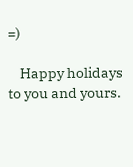=)

    Happy holidays to you and yours.